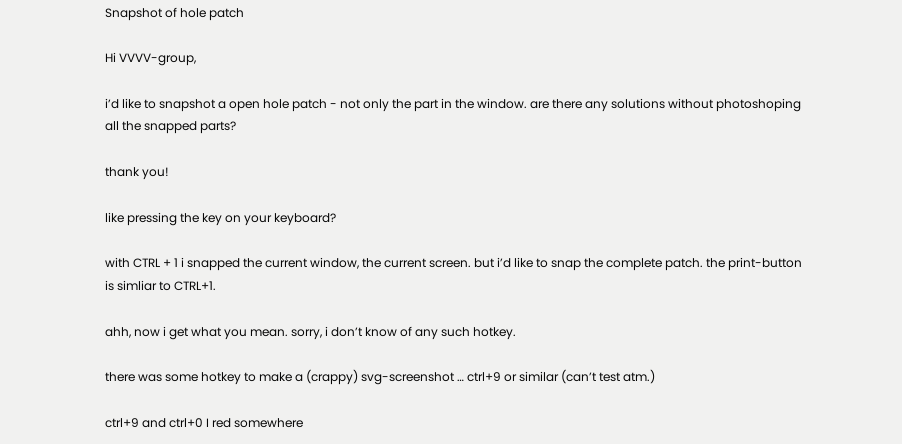Snapshot of hole patch

Hi VVVV-group,

i’d like to snapshot a open hole patch - not only the part in the window. are there any solutions without photoshoping all the snapped parts?

thank you!

like pressing the key on your keyboard?

with CTRL + 1 i snapped the current window, the current screen. but i’d like to snap the complete patch. the print-button is simliar to CTRL+1.

ahh, now i get what you mean. sorry, i don’t know of any such hotkey.

there was some hotkey to make a (crappy) svg-screenshot … ctrl+9 or similar (can’t test atm.)

ctrl+9 and ctrl+0 I red somewhere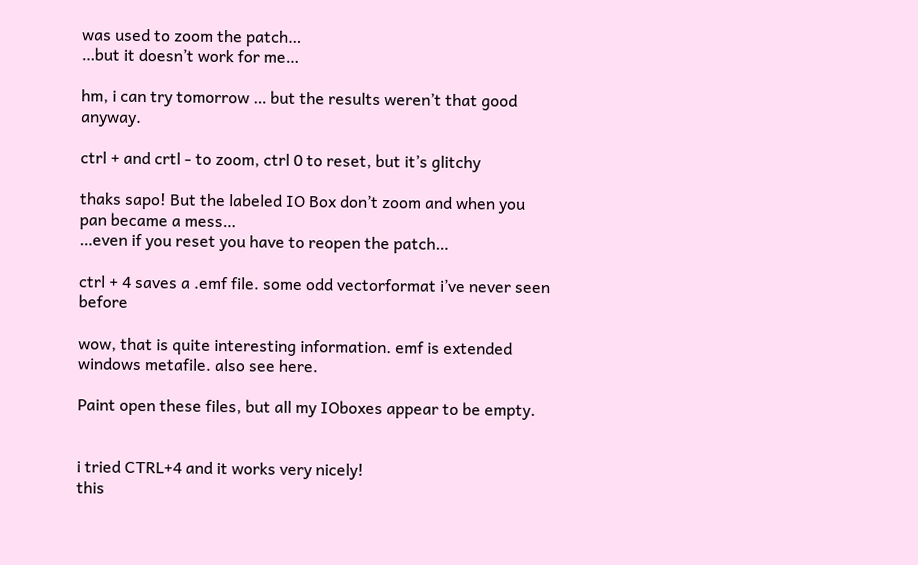was used to zoom the patch…
…but it doesn’t work for me…

hm, i can try tomorrow … but the results weren’t that good anyway.

ctrl + and crtl - to zoom, ctrl 0 to reset, but it’s glitchy

thaks sapo! But the labeled IO Box don’t zoom and when you pan became a mess…
…even if you reset you have to reopen the patch…

ctrl + 4 saves a .emf file. some odd vectorformat i’ve never seen before

wow, that is quite interesting information. emf is extended windows metafile. also see here.

Paint open these files, but all my IOboxes appear to be empty.


i tried CTRL+4 and it works very nicely!
this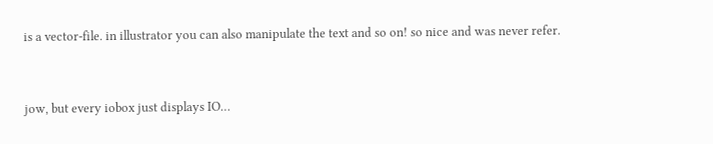is a vector-file. in illustrator you can also manipulate the text and so on! so nice and was never refer.


jow, but every iobox just displays IO…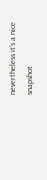nevertheless it’s a nice snapshot